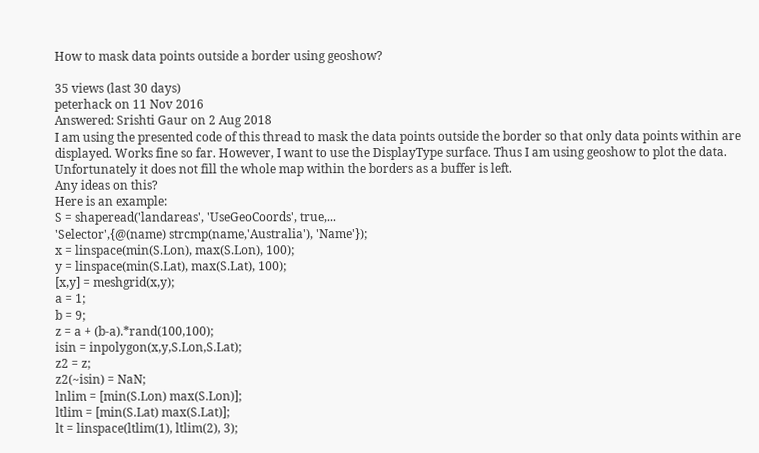How to mask data points outside a border using geoshow?

35 views (last 30 days)
peterhack on 11 Nov 2016
Answered: Srishti Gaur on 2 Aug 2018
I am using the presented code of this thread to mask the data points outside the border so that only data points within are displayed. Works fine so far. However, I want to use the DisplayType surface. Thus I am using geoshow to plot the data. Unfortunately it does not fill the whole map within the borders as a buffer is left.
Any ideas on this?
Here is an example:
S = shaperead('landareas', 'UseGeoCoords', true,...
'Selector',{@(name) strcmp(name,'Australia'), 'Name'});
x = linspace(min(S.Lon), max(S.Lon), 100);
y = linspace(min(S.Lat), max(S.Lat), 100);
[x,y] = meshgrid(x,y);
a = 1;
b = 9;
z = a + (b-a).*rand(100,100);
isin = inpolygon(x,y,S.Lon,S.Lat);
z2 = z;
z2(~isin) = NaN;
lnlim = [min(S.Lon) max(S.Lon)];
ltlim = [min(S.Lat) max(S.Lat)];
lt = linspace(ltlim(1), ltlim(2), 3);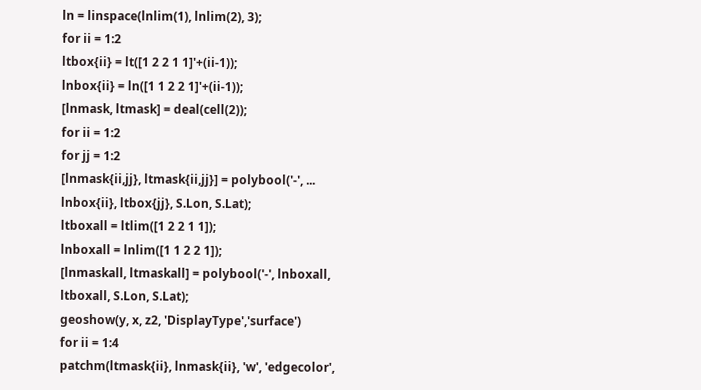ln = linspace(lnlim(1), lnlim(2), 3);
for ii = 1:2
ltbox{ii} = lt([1 2 2 1 1]'+(ii-1));
lnbox{ii} = ln([1 1 2 2 1]'+(ii-1));
[lnmask, ltmask] = deal(cell(2));
for ii = 1:2
for jj = 1:2
[lnmask{ii,jj}, ltmask{ii,jj}] = polybool('-', ...
lnbox{ii}, ltbox{jj}, S.Lon, S.Lat);
ltboxall = ltlim([1 2 2 1 1]);
lnboxall = lnlim([1 1 2 2 1]);
[lnmaskall, ltmaskall] = polybool('-', lnboxall, ltboxall, S.Lon, S.Lat);
geoshow(y, x, z2, 'DisplayType','surface')
for ii = 1:4
patchm(ltmask{ii}, lnmask{ii}, 'w', 'edgecolor',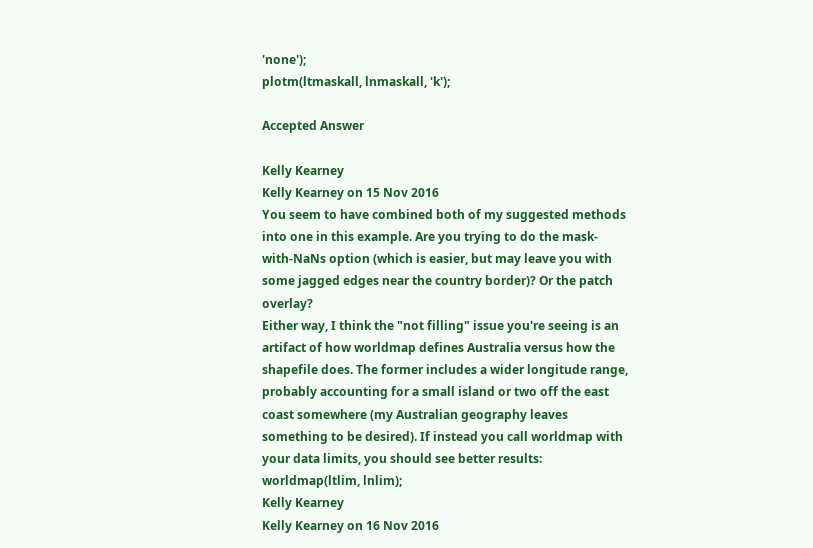'none');
plotm(ltmaskall, lnmaskall, 'k');

Accepted Answer

Kelly Kearney
Kelly Kearney on 15 Nov 2016
You seem to have combined both of my suggested methods into one in this example. Are you trying to do the mask-with-NaNs option (which is easier, but may leave you with some jagged edges near the country border)? Or the patch overlay?
Either way, I think the "not filling" issue you're seeing is an artifact of how worldmap defines Australia versus how the shapefile does. The former includes a wider longitude range, probably accounting for a small island or two off the east coast somewhere (my Australian geography leaves something to be desired). If instead you call worldmap with your data limits, you should see better results:
worldmap(ltlim, lnlim);
Kelly Kearney
Kelly Kearney on 16 Nov 2016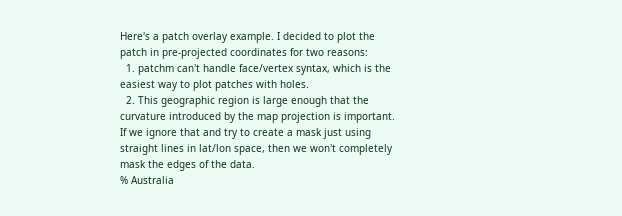Here's a patch overlay example. I decided to plot the patch in pre-projected coordinates for two reasons:
  1. patchm can't handle face/vertex syntax, which is the easiest way to plot patches with holes.
  2. This geographic region is large enough that the curvature introduced by the map projection is important. If we ignore that and try to create a mask just using straight lines in lat/lon space, then we won't completely mask the edges of the data.
% Australia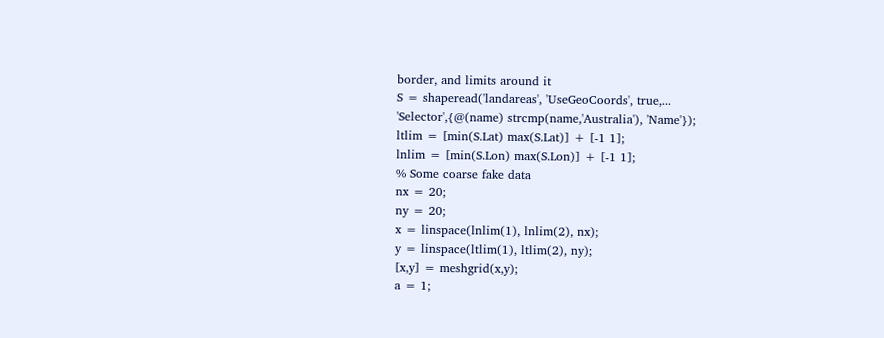border, and limits around it
S = shaperead('landareas', 'UseGeoCoords', true,...
'Selector',{@(name) strcmp(name,'Australia'), 'Name'});
ltlim = [min(S.Lat) max(S.Lat)] + [-1 1];
lnlim = [min(S.Lon) max(S.Lon)] + [-1 1];
% Some coarse fake data
nx = 20;
ny = 20;
x = linspace(lnlim(1), lnlim(2), nx);
y = linspace(ltlim(1), ltlim(2), ny);
[x,y] = meshgrid(x,y);
a = 1;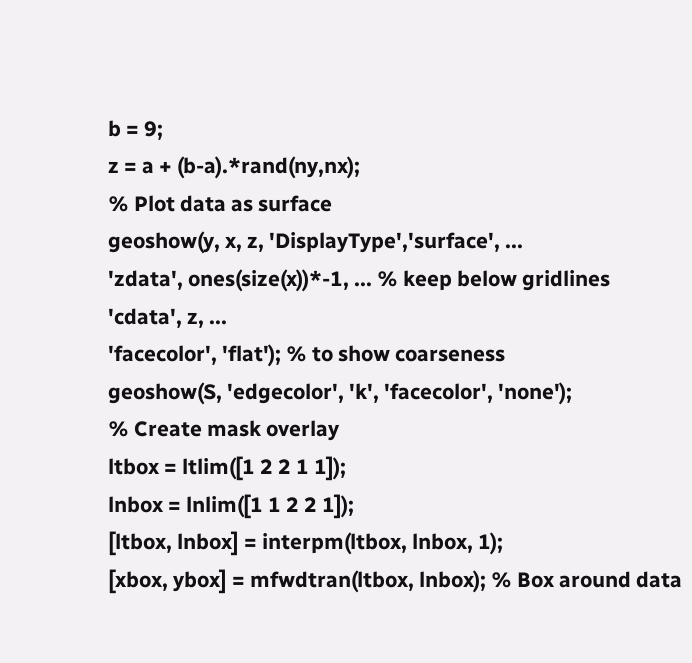b = 9;
z = a + (b-a).*rand(ny,nx);
% Plot data as surface
geoshow(y, x, z, 'DisplayType','surface', ...
'zdata', ones(size(x))*-1, ... % keep below gridlines
'cdata', z, ...
'facecolor', 'flat'); % to show coarseness
geoshow(S, 'edgecolor', 'k', 'facecolor', 'none');
% Create mask overlay
ltbox = ltlim([1 2 2 1 1]);
lnbox = lnlim([1 1 2 2 1]);
[ltbox, lnbox] = interpm(ltbox, lnbox, 1);
[xbox, ybox] = mfwdtran(ltbox, lnbox); % Box around data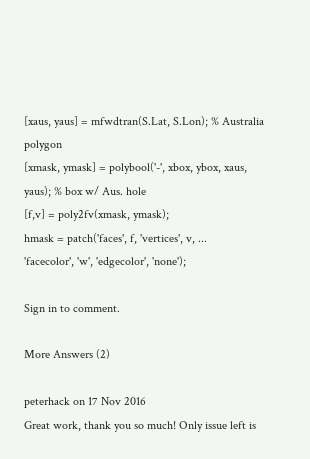[xaus, yaus] = mfwdtran(S.Lat, S.Lon); % Australia polygon
[xmask, ymask] = polybool('-', xbox, ybox, xaus, yaus); % box w/ Aus. hole
[f,v] = poly2fv(xmask, ymask);
hmask = patch('faces', f, 'vertices', v, ...
'facecolor', 'w', 'edgecolor', 'none');

Sign in to comment.

More Answers (2)

peterhack on 17 Nov 2016
Great work, thank you so much! Only issue left is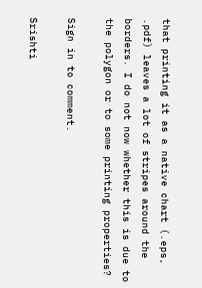that printing it as a native chart (.eps, .pdf) leaves a lot of stripes around the borders. I do not now whether this is due to the polygon or to some printing properties?

Sign in to comment.

Srishti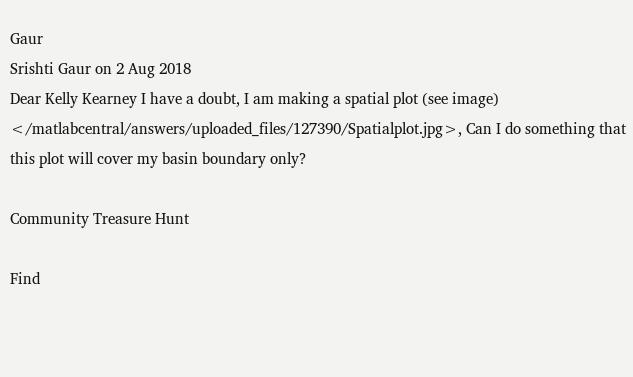Gaur
Srishti Gaur on 2 Aug 2018
Dear Kelly Kearney I have a doubt, I am making a spatial plot (see image)
</matlabcentral/answers/uploaded_files/127390/Spatialplot.jpg>, Can I do something that this plot will cover my basin boundary only?

Community Treasure Hunt

Find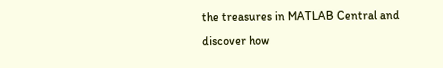the treasures in MATLAB Central and discover how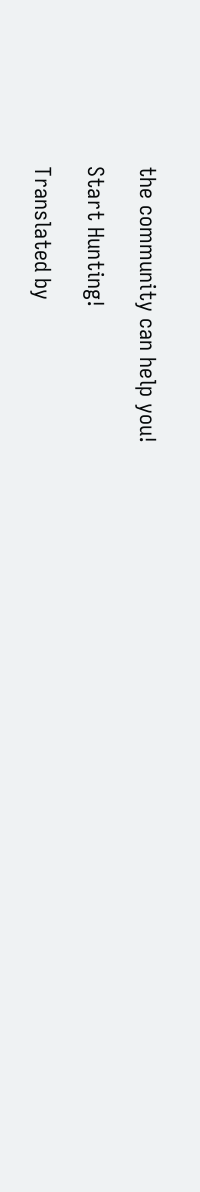the community can help you!

Start Hunting!

Translated by